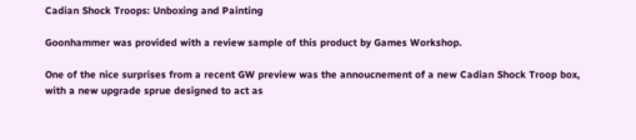Cadian Shock Troops: Unboxing and Painting

Goonhammer was provided with a review sample of this product by Games Workshop.

One of the nice surprises from a recent GW preview was the annoucnement of a new Cadian Shock Troop box, with a new upgrade sprue designed to act as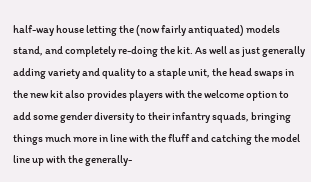half-way house letting the (now fairly antiquated) models stand, and completely re-doing the kit. As well as just generally adding variety and quality to a staple unit, the head swaps in the new kit also provides players with the welcome option to add some gender diversity to their infantry squads, bringing things much more in line with the fluff and catching the model line up with the generally-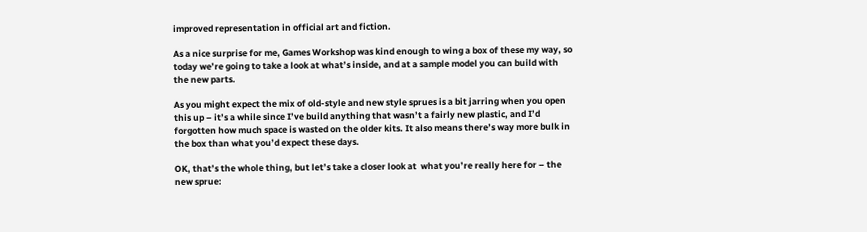improved representation in official art and fiction.

As a nice surprise for me, Games Workshop was kind enough to wing a box of these my way, so today we’re going to take a look at what’s inside, and at a sample model you can build with the new parts.

As you might expect the mix of old-style and new style sprues is a bit jarring when you open this up – it’s a while since I’ve build anything that wasn’t a fairly new plastic, and I’d forgotten how much space is wasted on the older kits. It also means there’s way more bulk in the box than what you’d expect these days.

OK, that’s the whole thing, but let’s take a closer look at  what you’re really here for – the new sprue: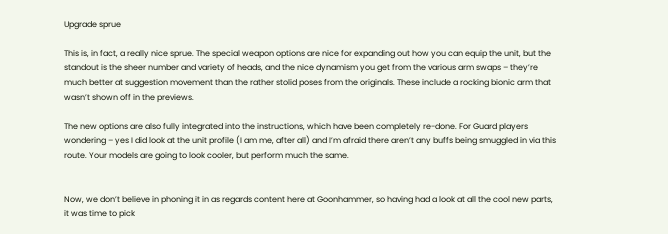Upgrade sprue

This is, in fact, a really nice sprue. The special weapon options are nice for expanding out how you can equip the unit, but the standout is the sheer number and variety of heads, and the nice dynamism you get from the various arm swaps – they’re much better at suggestion movement than the rather stolid poses from the originals. These include a rocking bionic arm that wasn’t shown off in the previews.

The new options are also fully integrated into the instructions, which have been completely re-done. For Guard players wondering – yes I did look at the unit profile (I am me, after all) and I’m afraid there aren’t any buffs being smuggled in via this route. Your models are going to look cooler, but perform much the same.


Now, we don’t believe in phoning it in as regards content here at Goonhammer, so having had a look at all the cool new parts, it was time to pick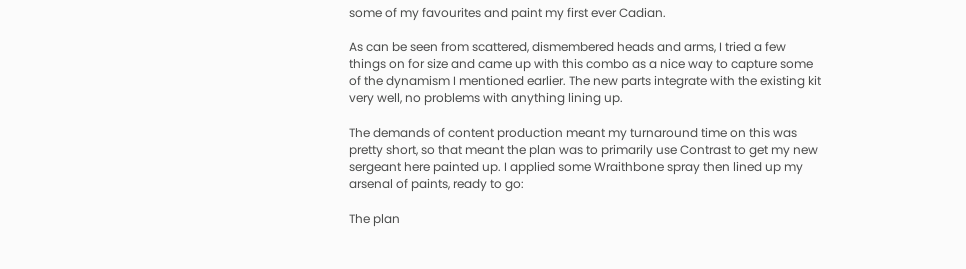some of my favourites and paint my first ever Cadian.

As can be seen from scattered, dismembered heads and arms, I tried a few things on for size and came up with this combo as a nice way to capture some of the dynamism I mentioned earlier. The new parts integrate with the existing kit very well, no problems with anything lining up.

The demands of content production meant my turnaround time on this was pretty short, so that meant the plan was to primarily use Contrast to get my new sergeant here painted up. I applied some Wraithbone spray then lined up my arsenal of paints, ready to go:

The plan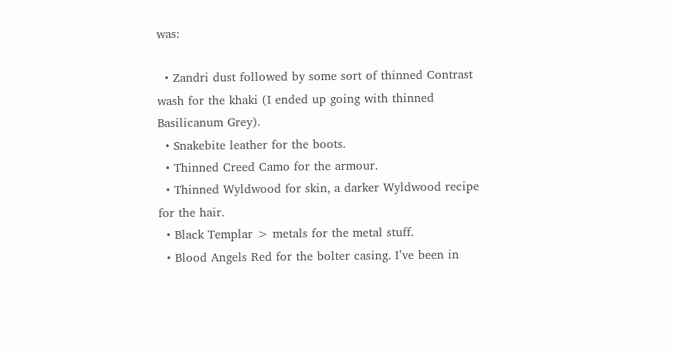was:

  • Zandri dust followed by some sort of thinned Contrast wash for the khaki (I ended up going with thinned Basilicanum Grey).
  • Snakebite leather for the boots.
  • Thinned Creed Camo for the armour.
  • Thinned Wyldwood for skin, a darker Wyldwood recipe for the hair.
  • Black Templar > metals for the metal stuff.
  • Blood Angels Red for the bolter casing. I’ve been in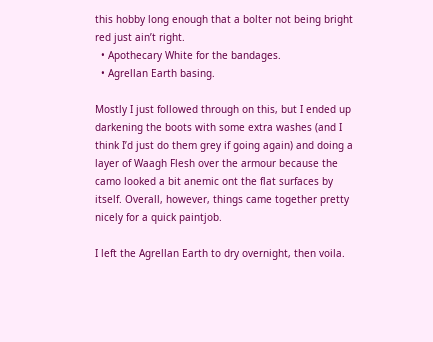this hobby long enough that a bolter not being bright red just ain’t right.
  • Apothecary White for the bandages.
  • Agrellan Earth basing.

Mostly I just followed through on this, but I ended up darkening the boots with some extra washes (and I think I’d just do them grey if going again) and doing a layer of Waagh Flesh over the armour because the camo looked a bit anemic ont the flat surfaces by itself. Overall, however, things came together pretty nicely for a quick paintjob.

I left the Agrellan Earth to dry overnight, then voila.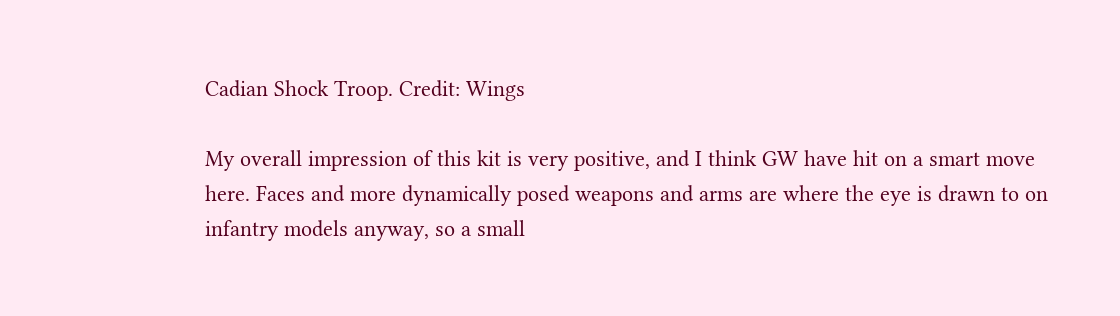Cadian Shock Troop. Credit: Wings

My overall impression of this kit is very positive, and I think GW have hit on a smart move here. Faces and more dynamically posed weapons and arms are where the eye is drawn to on infantry models anyway, so a small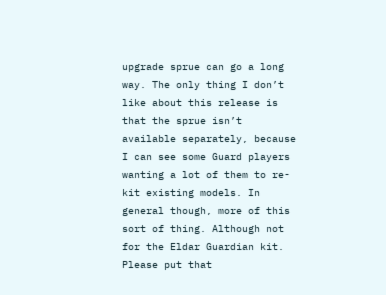upgrade sprue can go a long way. The only thing I don’t like about this release is that the sprue isn’t available separately, because I can see some Guard players wanting a lot of them to re-kit existing models. In general though, more of this sort of thing. Although not for the Eldar Guardian kit. Please put that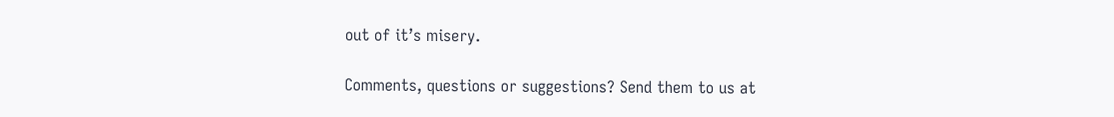out of it’s misery.

Comments, questions or suggestions? Send them to us at